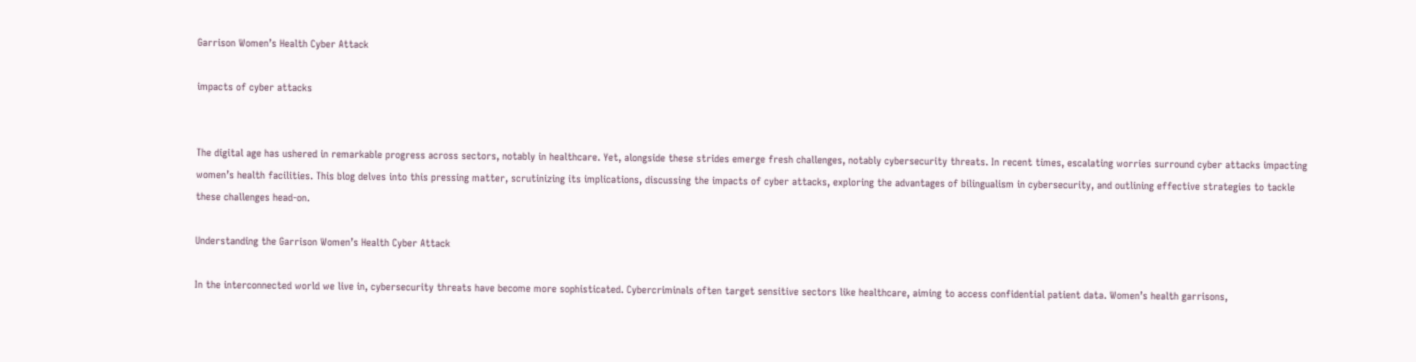Garrison Women’s Health Cyber Attack

impacts of cyber attacks


The digital age has ushered in remarkable progress across sectors, notably in healthcare. Yet, alongside these strides emerge fresh challenges, notably cybersecurity threats. In recent times, escalating worries surround cyber attacks impacting women’s health facilities. This blog delves into this pressing matter, scrutinizing its implications, discussing the impacts of cyber attacks, exploring the advantages of bilingualism in cybersecurity, and outlining effective strategies to tackle these challenges head-on.

Understanding the Garrison Women’s Health Cyber Attack

In the interconnected world we live in, cybersecurity threats have become more sophisticated. Cybercriminals often target sensitive sectors like healthcare, aiming to access confidential patient data. Women’s health garrisons,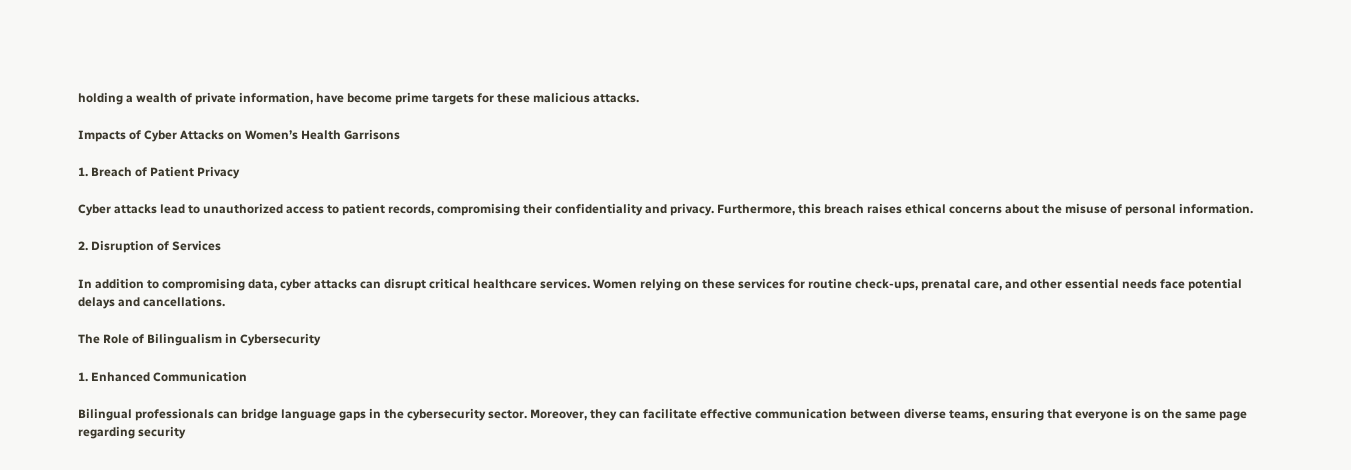holding a wealth of private information, have become prime targets for these malicious attacks.

Impacts of Cyber Attacks on Women’s Health Garrisons

1. Breach of Patient Privacy

Cyber attacks lead to unauthorized access to patient records, compromising their confidentiality and privacy. Furthermore, this breach raises ethical concerns about the misuse of personal information.

2. Disruption of Services

In addition to compromising data, cyber attacks can disrupt critical healthcare services. Women relying on these services for routine check-ups, prenatal care, and other essential needs face potential delays and cancellations.

The Role of Bilingualism in Cybersecurity

1. Enhanced Communication

Bilingual professionals can bridge language gaps in the cybersecurity sector. Moreover, they can facilitate effective communication between diverse teams, ensuring that everyone is on the same page regarding security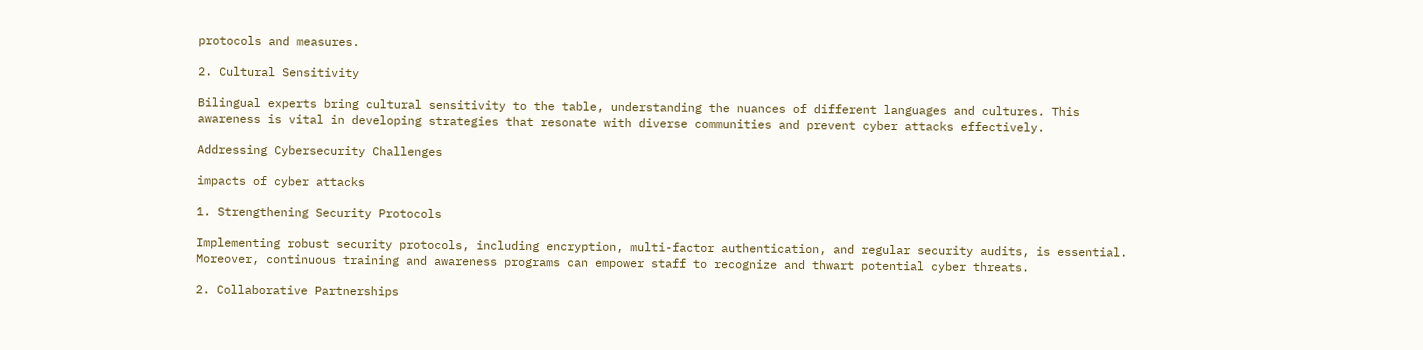protocols and measures.

2. Cultural Sensitivity

Bilingual experts bring cultural sensitivity to the table, understanding the nuances of different languages and cultures. This awareness is vital in developing strategies that resonate with diverse communities and prevent cyber attacks effectively.

Addressing Cybersecurity Challenges

impacts of cyber attacks

1. Strengthening Security Protocols

Implementing robust security protocols, including encryption, multi-factor authentication, and regular security audits, is essential. Moreover, continuous training and awareness programs can empower staff to recognize and thwart potential cyber threats.

2. Collaborative Partnerships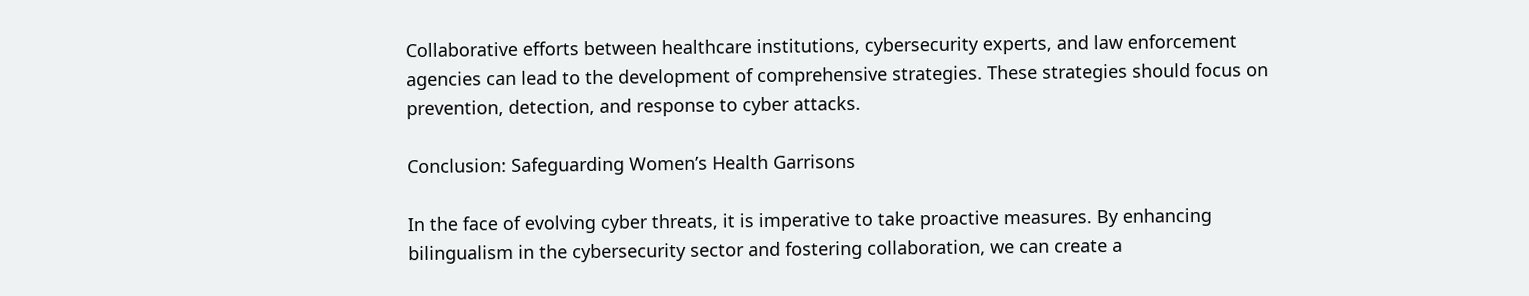Collaborative efforts between healthcare institutions, cybersecurity experts, and law enforcement agencies can lead to the development of comprehensive strategies. These strategies should focus on prevention, detection, and response to cyber attacks.

Conclusion: Safeguarding Women’s Health Garrisons

In the face of evolving cyber threats, it is imperative to take proactive measures. By enhancing bilingualism in the cybersecurity sector and fostering collaboration, we can create a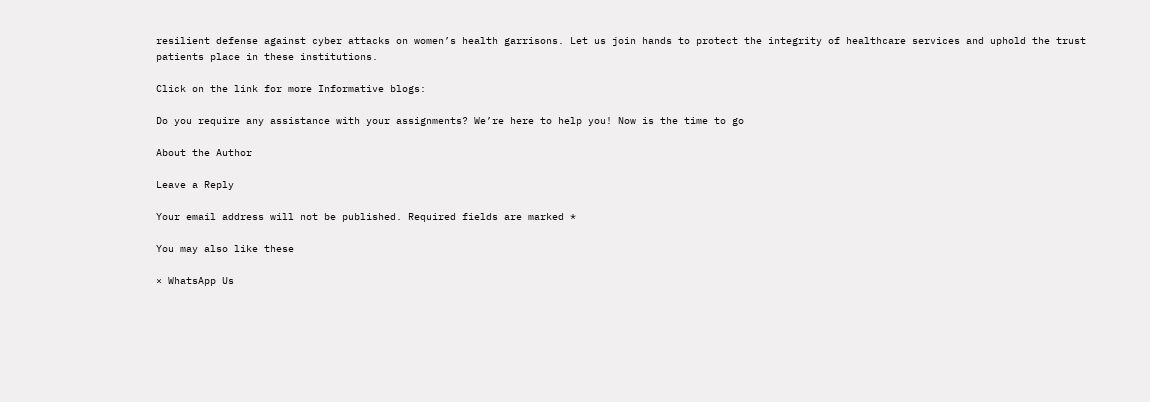resilient defense against cyber attacks on women’s health garrisons. Let us join hands to protect the integrity of healthcare services and uphold the trust patients place in these institutions.

Click on the link for more Informative blogs:

Do you require any assistance with your assignments? We’re here to help you! Now is the time to go

About the Author

Leave a Reply

Your email address will not be published. Required fields are marked *

You may also like these

× WhatsApp Us